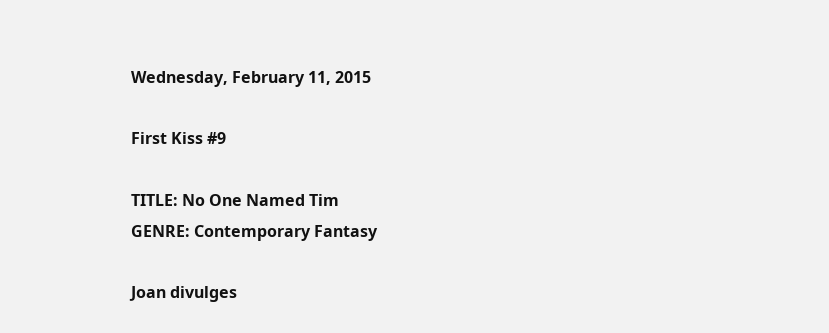Wednesday, February 11, 2015

First Kiss #9

TITLE: No One Named Tim
GENRE: Contemporary Fantasy

Joan divulges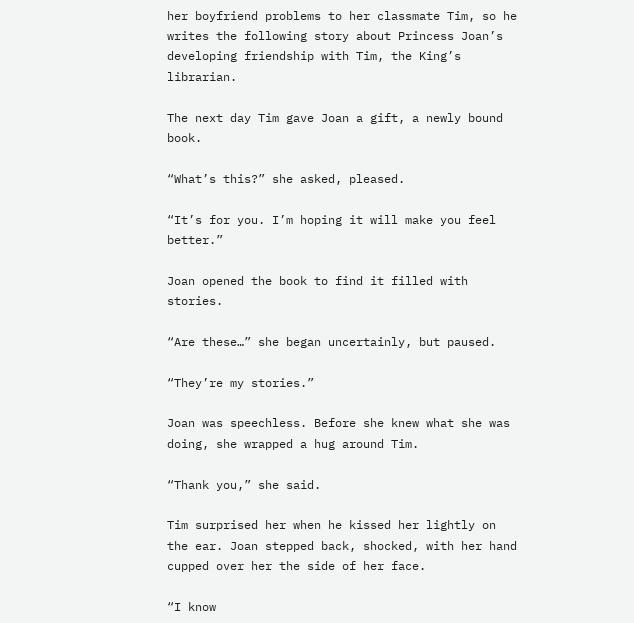her boyfriend problems to her classmate Tim, so he writes the following story about Princess Joan’s developing friendship with Tim, the King’s librarian.

The next day Tim gave Joan a gift, a newly bound book.

“What’s this?” she asked, pleased.

“It’s for you. I’m hoping it will make you feel better.”

Joan opened the book to find it filled with stories.

“Are these…” she began uncertainly, but paused.

“They’re my stories.”

Joan was speechless. Before she knew what she was doing, she wrapped a hug around Tim.

“Thank you,” she said.

Tim surprised her when he kissed her lightly on the ear. Joan stepped back, shocked, with her hand cupped over her the side of her face.

“I know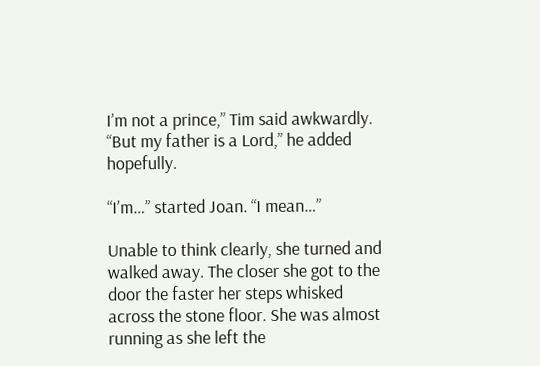I’m not a prince,” Tim said awkwardly. “But my father is a Lord,” he added hopefully.

“I’m…” started Joan. “I mean…”

Unable to think clearly, she turned and walked away. The closer she got to the door the faster her steps whisked across the stone floor. She was almost running as she left the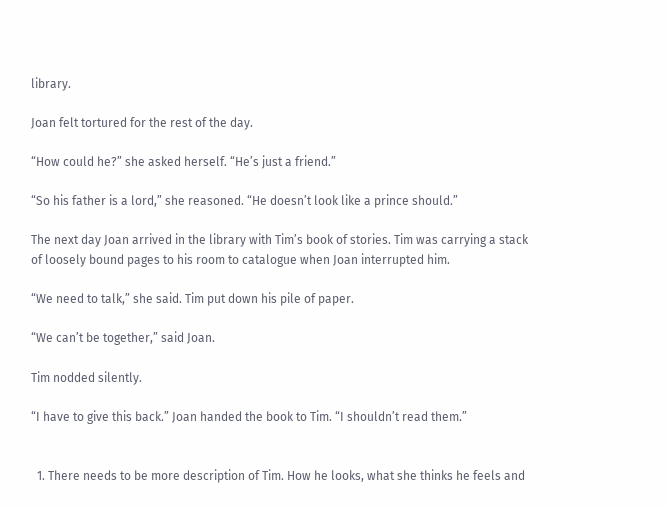library.

Joan felt tortured for the rest of the day.

“How could he?” she asked herself. “He’s just a friend.”

“So his father is a lord,” she reasoned. “He doesn’t look like a prince should.”

The next day Joan arrived in the library with Tim’s book of stories. Tim was carrying a stack of loosely bound pages to his room to catalogue when Joan interrupted him.

“We need to talk,” she said. Tim put down his pile of paper.

“We can’t be together,” said Joan.

Tim nodded silently.

“I have to give this back.” Joan handed the book to Tim. “I shouldn’t read them.”


  1. There needs to be more description of Tim. How he looks, what she thinks he feels and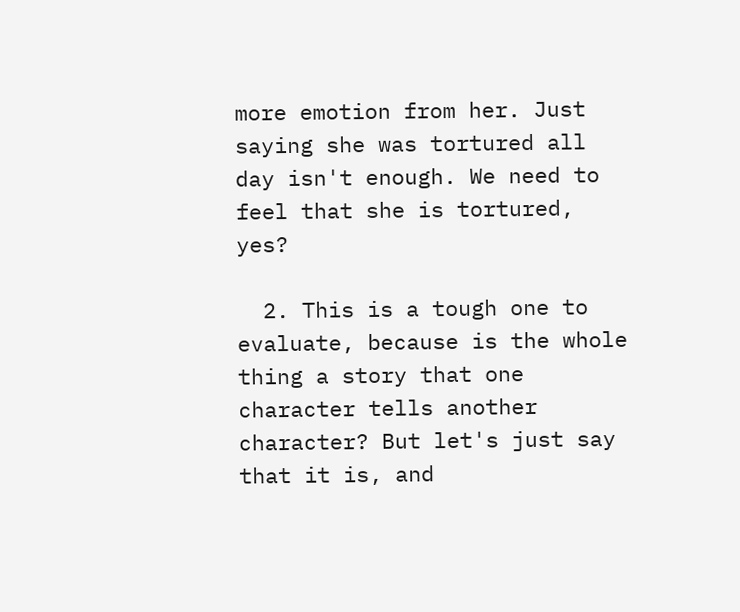more emotion from her. Just saying she was tortured all day isn't enough. We need to feel that she is tortured, yes?

  2. This is a tough one to evaluate, because is the whole thing a story that one character tells another character? But let's just say that it is, and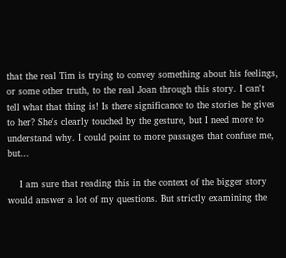that the real Tim is trying to convey something about his feelings, or some other truth, to the real Joan through this story. I can't tell what that thing is! Is there significance to the stories he gives to her? She's clearly touched by the gesture, but I need more to understand why. I could point to more passages that confuse me, but...

    I am sure that reading this in the context of the bigger story would answer a lot of my questions. But strictly examining the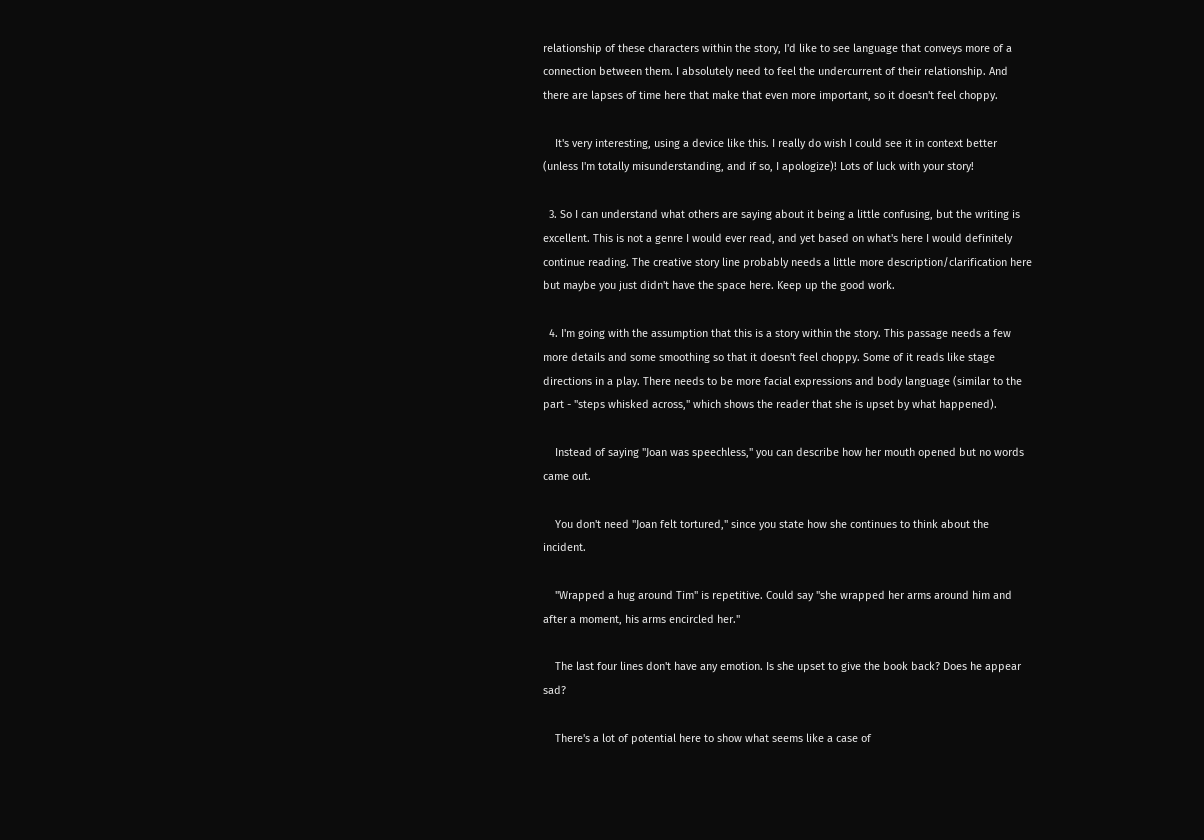relationship of these characters within the story, I'd like to see language that conveys more of a connection between them. I absolutely need to feel the undercurrent of their relationship. And there are lapses of time here that make that even more important, so it doesn't feel choppy.

    It's very interesting, using a device like this. I really do wish I could see it in context better (unless I'm totally misunderstanding, and if so, I apologize)! Lots of luck with your story!

  3. So I can understand what others are saying about it being a little confusing, but the writing is excellent. This is not a genre I would ever read, and yet based on what's here I would definitely continue reading. The creative story line probably needs a little more description/clarification here but maybe you just didn't have the space here. Keep up the good work.

  4. I'm going with the assumption that this is a story within the story. This passage needs a few more details and some smoothing so that it doesn't feel choppy. Some of it reads like stage directions in a play. There needs to be more facial expressions and body language (similar to the part - "steps whisked across," which shows the reader that she is upset by what happened).

    Instead of saying "Joan was speechless," you can describe how her mouth opened but no words came out.

    You don't need "Joan felt tortured," since you state how she continues to think about the incident.

    "Wrapped a hug around Tim" is repetitive. Could say "she wrapped her arms around him and after a moment, his arms encircled her."

    The last four lines don't have any emotion. Is she upset to give the book back? Does he appear sad?

    There's a lot of potential here to show what seems like a case of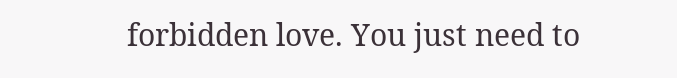forbidden love. You just need to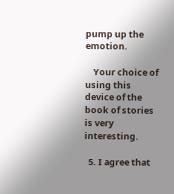pump up the emotion.

    Your choice of using this device of the book of stories is very interesting.

  5. I agree that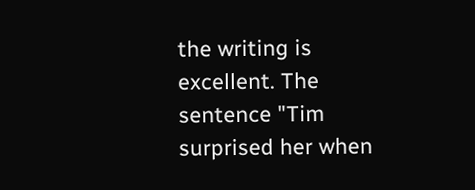the writing is excellent. The sentence "Tim surprised her when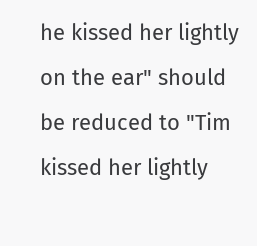he kissed her lightly on the ear" should be reduced to "Tim kissed her lightly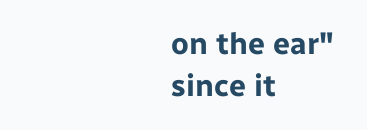on the ear" since it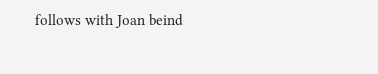follows with Joan beind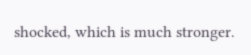shocked, which is much stronger.